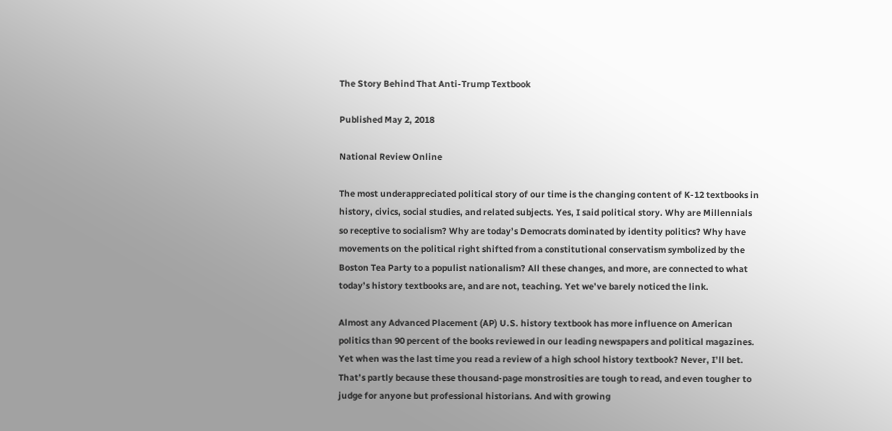The Story Behind That Anti-Trump Textbook

Published May 2, 2018

National Review Online

The most underappreciated political story of our time is the changing content of K-12 textbooks in history, civics, social studies, and related subjects. Yes, I said political story. Why are Millennials so receptive to socialism? Why are today’s Democrats dominated by identity politics? Why have movements on the political right shifted from a constitutional conservatism symbolized by the Boston Tea Party to a populist nationalism? All these changes, and more, are connected to what today’s history textbooks are, and are not, teaching. Yet we’ve barely noticed the link.

Almost any Advanced Placement (AP) U.S. history textbook has more influence on American politics than 90 percent of the books reviewed in our leading newspapers and political magazines. Yet when was the last time you read a review of a high school history textbook? Never, I’ll bet. That’s partly because these thousand-page monstrosities are tough to read, and even tougher to judge for anyone but professional historians. And with growing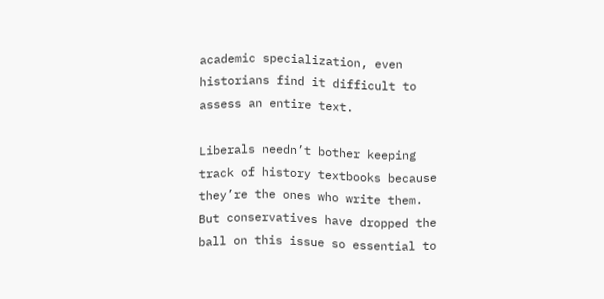academic specialization, even historians find it difficult to assess an entire text.

Liberals needn’t bother keeping track of history textbooks because they’re the ones who write them. But conservatives have dropped the ball on this issue so essential to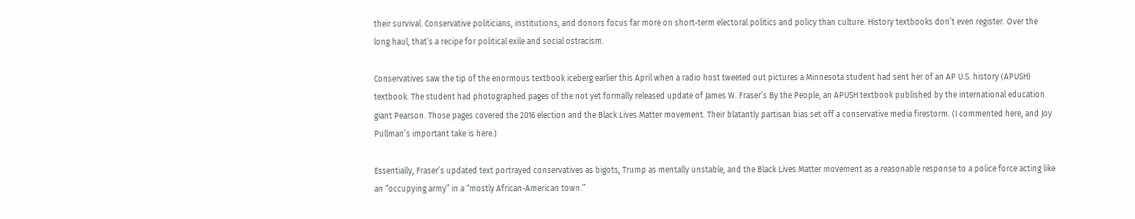their survival. Conservative politicians, institutions, and donors focus far more on short-term electoral politics and policy than culture. History textbooks don’t even register. Over the long haul, that’s a recipe for political exile and social ostracism.

Conservatives saw the tip of the enormous textbook iceberg earlier this April when a radio host tweeted out pictures a Minnesota student had sent her of an AP U.S. history (APUSH) textbook. The student had photographed pages of the not yet formally released update of James W. Fraser’s By the People, an APUSH textbook published by the international education giant Pearson. Those pages covered the 2016 election and the Black Lives Matter movement. Their blatantly partisan bias set off a conservative media firestorm. (I commented here, and Joy Pullman’s important take is here.)

Essentially, Fraser’s updated text portrayed conservatives as bigots, Trump as mentally unstable, and the Black Lives Matter movement as a reasonable response to a police force acting like an “occupying army” in a “mostly African-American town.”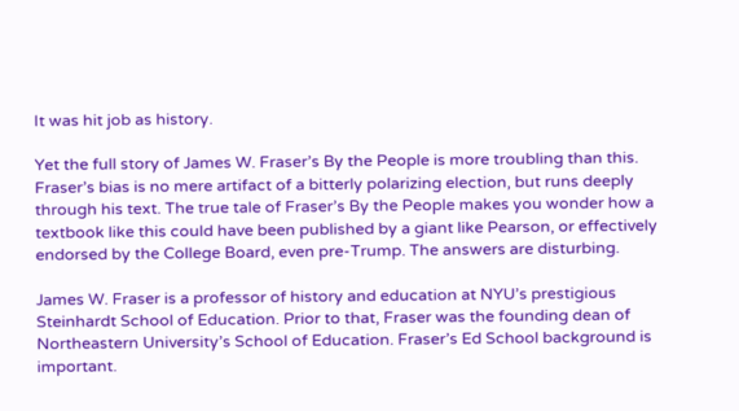It was hit job as history.

Yet the full story of James W. Fraser’s By the People is more troubling than this. Fraser’s bias is no mere artifact of a bitterly polarizing election, but runs deeply through his text. The true tale of Fraser’s By the People makes you wonder how a textbook like this could have been published by a giant like Pearson, or effectively endorsed by the College Board, even pre-Trump. The answers are disturbing.

James W. Fraser is a professor of history and education at NYU’s prestigious Steinhardt School of Education. Prior to that, Fraser was the founding dean of Northeastern University’s School of Education. Fraser’s Ed School background is important.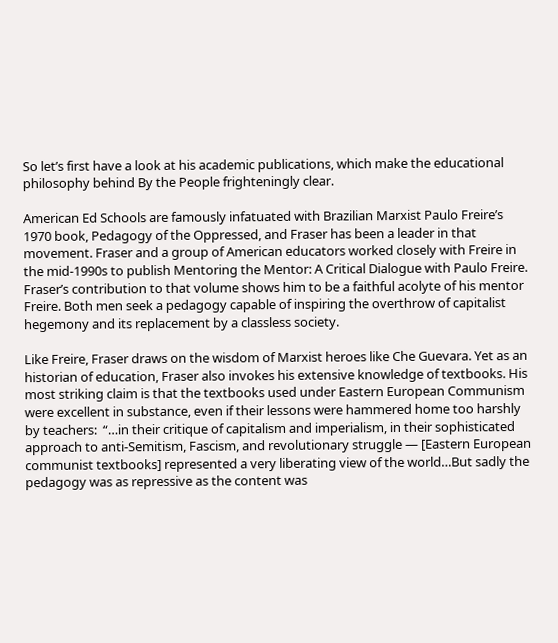So let’s first have a look at his academic publications, which make the educational philosophy behind By the People frighteningly clear.

American Ed Schools are famously infatuated with Brazilian Marxist Paulo Freire’s 1970 book, Pedagogy of the Oppressed, and Fraser has been a leader in that movement. Fraser and a group of American educators worked closely with Freire in the mid-1990s to publish Mentoring the Mentor: A Critical Dialogue with Paulo Freire. Fraser’s contribution to that volume shows him to be a faithful acolyte of his mentor Freire. Both men seek a pedagogy capable of inspiring the overthrow of capitalist hegemony and its replacement by a classless society.

Like Freire, Fraser draws on the wisdom of Marxist heroes like Che Guevara. Yet as an historian of education, Fraser also invokes his extensive knowledge of textbooks. His most striking claim is that the textbooks used under Eastern European Communism were excellent in substance, even if their lessons were hammered home too harshly by teachers:  “…in their critique of capitalism and imperialism, in their sophisticated approach to anti-Semitism, Fascism, and revolutionary struggle — [Eastern European communist textbooks] represented a very liberating view of the world…But sadly the pedagogy was as repressive as the content was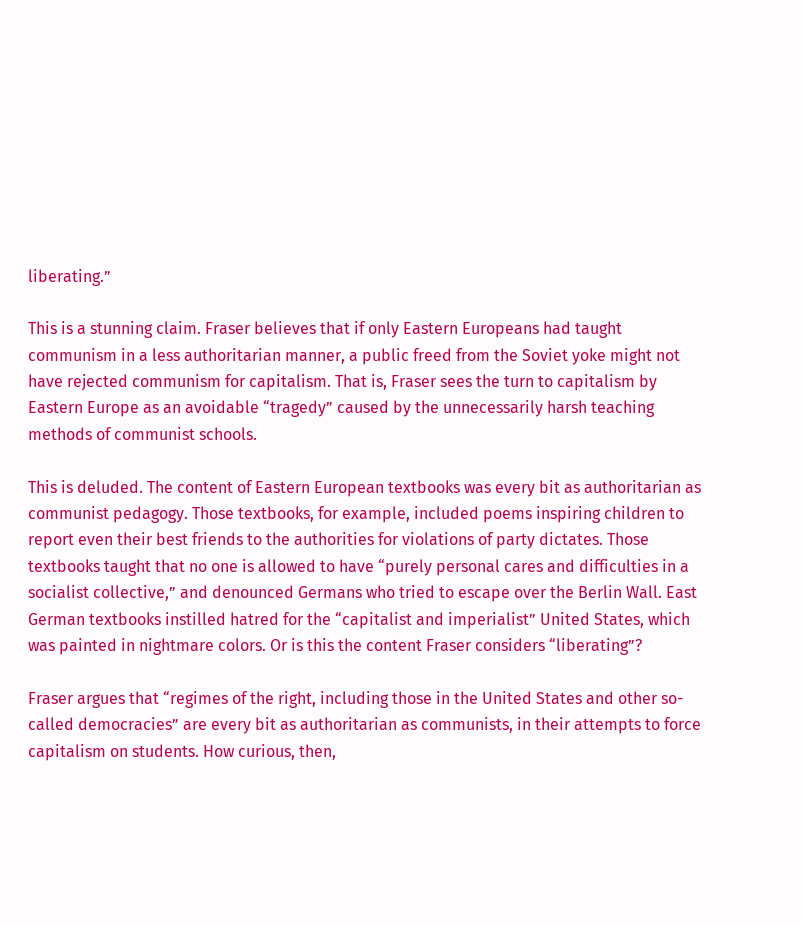liberating.”

This is a stunning claim. Fraser believes that if only Eastern Europeans had taught communism in a less authoritarian manner, a public freed from the Soviet yoke might not have rejected communism for capitalism. That is, Fraser sees the turn to capitalism by Eastern Europe as an avoidable “tragedy” caused by the unnecessarily harsh teaching methods of communist schools.

This is deluded. The content of Eastern European textbooks was every bit as authoritarian as communist pedagogy. Those textbooks, for example, included poems inspiring children to report even their best friends to the authorities for violations of party dictates. Those textbooks taught that no one is allowed to have “purely personal cares and difficulties in a socialist collective,” and denounced Germans who tried to escape over the Berlin Wall. East German textbooks instilled hatred for the “capitalist and imperialist” United States, which was painted in nightmare colors. Or is this the content Fraser considers “liberating”?

Fraser argues that “regimes of the right, including those in the United States and other so-called democracies” are every bit as authoritarian as communists, in their attempts to force capitalism on students. How curious, then,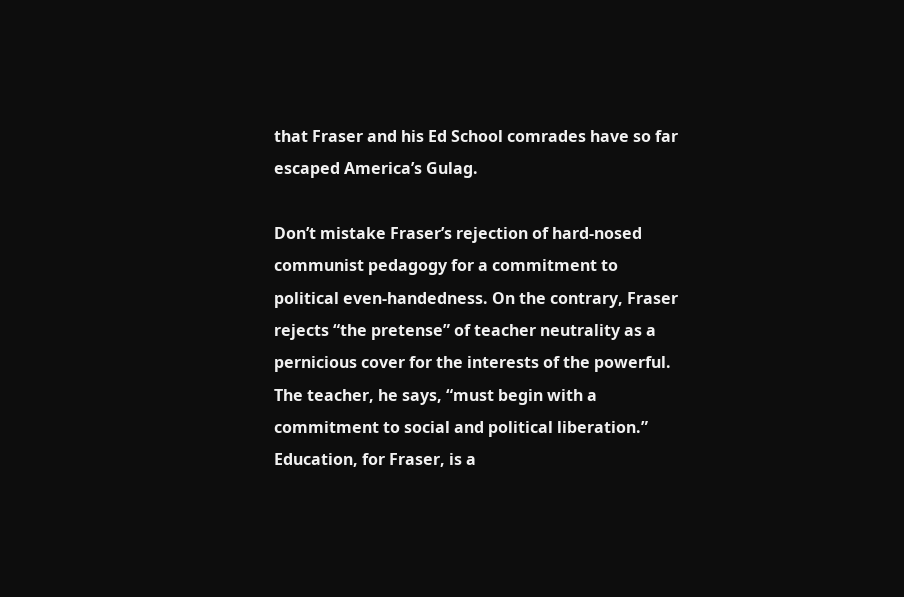that Fraser and his Ed School comrades have so far escaped America’s Gulag.

Don’t mistake Fraser’s rejection of hard-nosed communist pedagogy for a commitment to political even-handedness. On the contrary, Fraser rejects “the pretense” of teacher neutrality as a pernicious cover for the interests of the powerful. The teacher, he says, “must begin with a commitment to social and political liberation.” Education, for Fraser, is a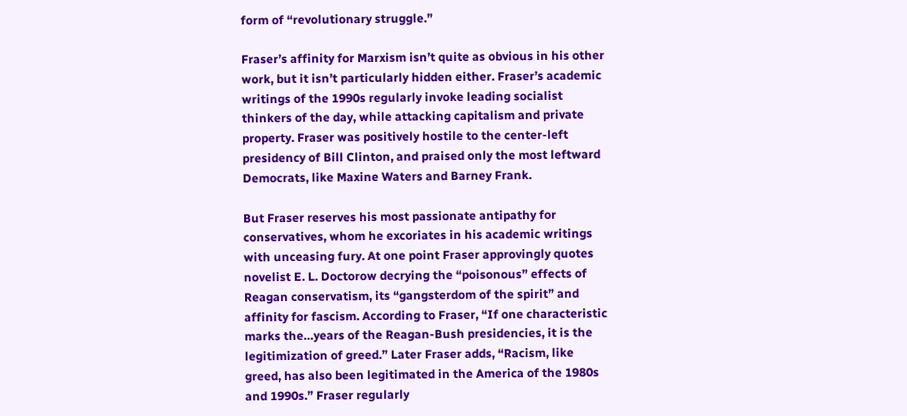form of “revolutionary struggle.”

Fraser’s affinity for Marxism isn’t quite as obvious in his other work, but it isn’t particularly hidden either. Fraser’s academic writings of the 1990s regularly invoke leading socialist thinkers of the day, while attacking capitalism and private property. Fraser was positively hostile to the center-left presidency of Bill Clinton, and praised only the most leftward Democrats, like Maxine Waters and Barney Frank.

But Fraser reserves his most passionate antipathy for conservatives, whom he excoriates in his academic writings with unceasing fury. At one point Fraser approvingly quotes novelist E. L. Doctorow decrying the “poisonous” effects of Reagan conservatism, its “gangsterdom of the spirit” and affinity for fascism. According to Fraser, “If one characteristic marks the…years of the Reagan-Bush presidencies, it is the legitimization of greed.” Later Fraser adds, “Racism, like greed, has also been legitimated in the America of the 1980s and 1990s.” Fraser regularly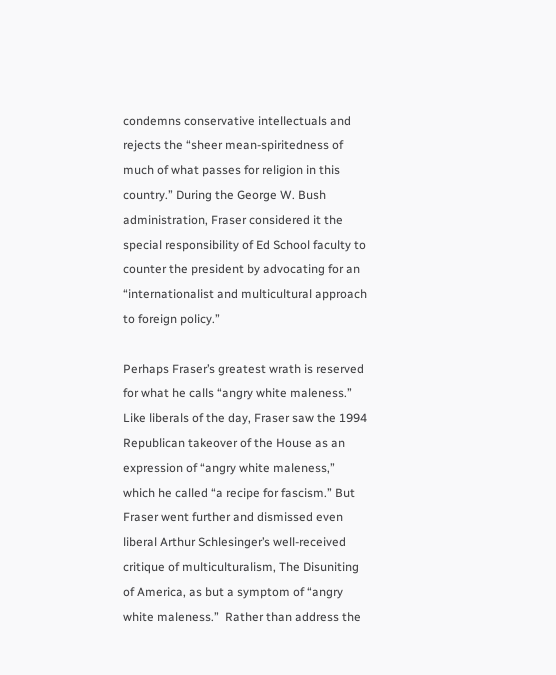condemns conservative intellectuals and rejects the “sheer mean-spiritedness of much of what passes for religion in this country.” During the George W. Bush administration, Fraser considered it the special responsibility of Ed School faculty to counter the president by advocating for an “internationalist and multicultural approach to foreign policy.”

Perhaps Fraser’s greatest wrath is reserved for what he calls “angry white maleness.” Like liberals of the day, Fraser saw the 1994 Republican takeover of the House as an expression of “angry white maleness,” which he called “a recipe for fascism.” But Fraser went further and dismissed even liberal Arthur Schlesinger’s well-received critique of multiculturalism, The Disuniting of America, as but a symptom of “angry white maleness.”  Rather than address the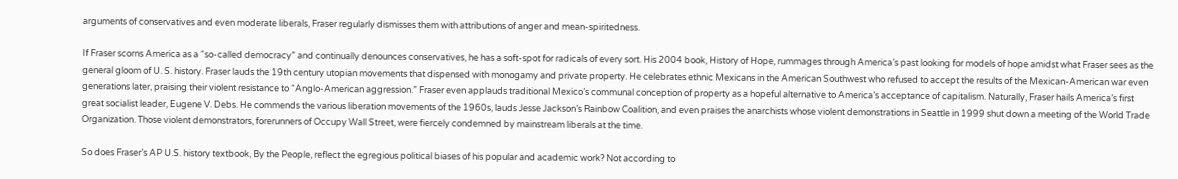arguments of conservatives and even moderate liberals, Fraser regularly dismisses them with attributions of anger and mean-spiritedness.

If Fraser scorns America as a “so-called democracy” and continually denounces conservatives, he has a soft-spot for radicals of every sort. His 2004 book, History of Hope, rummages through America’s past looking for models of hope amidst what Fraser sees as the general gloom of U. S. history. Fraser lauds the 19th century utopian movements that dispensed with monogamy and private property. He celebrates ethnic Mexicans in the American Southwest who refused to accept the results of the Mexican-American war even generations later, praising their violent resistance to “Anglo-American aggression.” Fraser even applauds traditional Mexico’s communal conception of property as a hopeful alternative to America’s acceptance of capitalism. Naturally, Fraser hails America’s first great socialist leader, Eugene V. Debs. He commends the various liberation movements of the 1960s, lauds Jesse Jackson’s Rainbow Coalition, and even praises the anarchists whose violent demonstrations in Seattle in 1999 shut down a meeting of the World Trade Organization. Those violent demonstrators, forerunners of Occupy Wall Street, were fiercely condemned by mainstream liberals at the time.

So does Fraser’s AP U.S. history textbook, By the People, reflect the egregious political biases of his popular and academic work? Not according to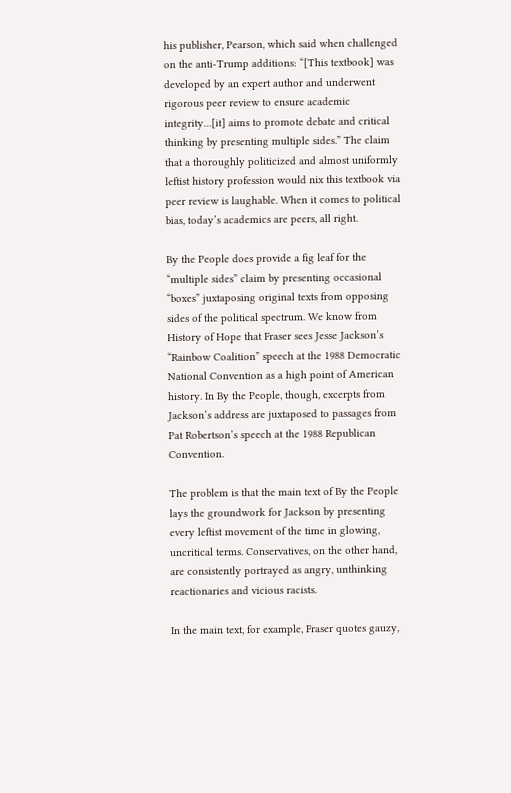his publisher, Pearson, which said when challenged on the anti-Trump additions: “[This textbook] was developed by an expert author and underwent rigorous peer review to ensure academic integrity…[it] aims to promote debate and critical thinking by presenting multiple sides.” The claim that a thoroughly politicized and almost uniformly leftist history profession would nix this textbook via peer review is laughable. When it comes to political bias, today’s academics are peers, all right.

By the People does provide a fig leaf for the “multiple sides” claim by presenting occasional “boxes” juxtaposing original texts from opposing sides of the political spectrum. We know from History of Hope that Fraser sees Jesse Jackson’s “Rainbow Coalition” speech at the 1988 Democratic National Convention as a high point of American history. In By the People, though, excerpts from Jackson’s address are juxtaposed to passages from Pat Robertson’s speech at the 1988 Republican Convention.

The problem is that the main text of By the People lays the groundwork for Jackson by presenting every leftist movement of the time in glowing, uncritical terms. Conservatives, on the other hand, are consistently portrayed as angry, unthinking reactionaries and vicious racists.

In the main text, for example, Fraser quotes gauzy,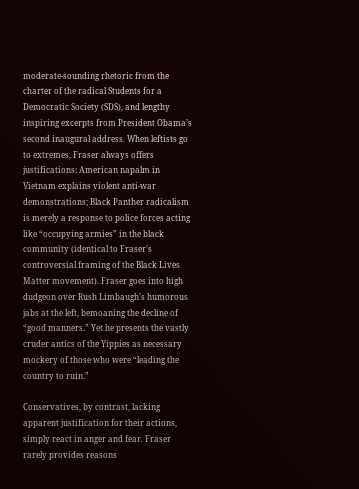moderate-sounding rhetoric from the charter of the radical Students for a Democratic Society (SDS), and lengthy inspiring excerpts from President Obama’s second inaugural address. When leftists go to extremes, Fraser always offers justifications: American napalm in Vietnam explains violent anti-war demonstrations; Black Panther radicalism is merely a response to police forces acting like “occupying armies” in the black community (identical to Fraser’s controversial framing of the Black Lives Matter movement). Fraser goes into high dudgeon over Rush Limbaugh’s humorous jabs at the left, bemoaning the decline of “good manners.” Yet he presents the vastly cruder antics of the Yippies as necessary mockery of those who were “leading the country to ruin.”

Conservatives, by contrast, lacking apparent justification for their actions, simply react in anger and fear. Fraser rarely provides reasons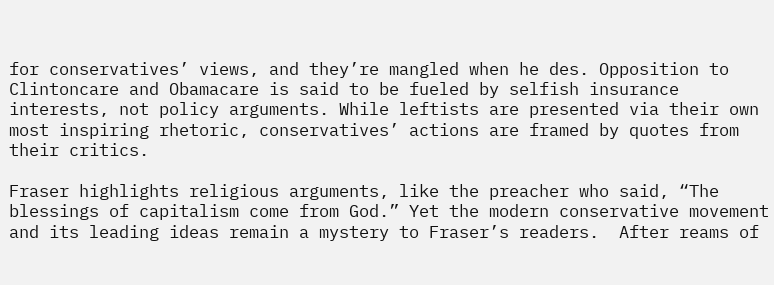for conservatives’ views, and they’re mangled when he des. Opposition to Clintoncare and Obamacare is said to be fueled by selfish insurance interests, not policy arguments. While leftists are presented via their own most inspiring rhetoric, conservatives’ actions are framed by quotes from their critics.

Fraser highlights religious arguments, like the preacher who said, “The blessings of capitalism come from God.” Yet the modern conservative movement and its leading ideas remain a mystery to Fraser’s readers.  After reams of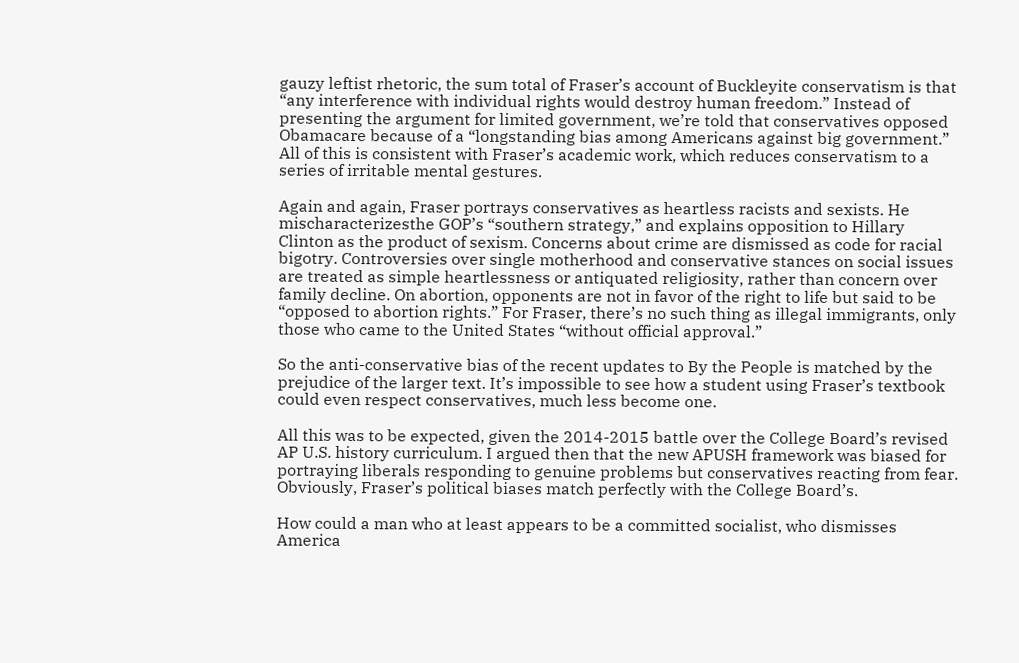gauzy leftist rhetoric, the sum total of Fraser’s account of Buckleyite conservatism is that “any interference with individual rights would destroy human freedom.” Instead of presenting the argument for limited government, we’re told that conservatives opposed Obamacare because of a “longstanding bias among Americans against big government.” All of this is consistent with Fraser’s academic work, which reduces conservatism to a series of irritable mental gestures.

Again and again, Fraser portrays conservatives as heartless racists and sexists. He mischaracterizesthe GOP’s “southern strategy,” and explains opposition to Hillary Clinton as the product of sexism. Concerns about crime are dismissed as code for racial bigotry. Controversies over single motherhood and conservative stances on social issues are treated as simple heartlessness or antiquated religiosity, rather than concern over family decline. On abortion, opponents are not in favor of the right to life but said to be “opposed to abortion rights.” For Fraser, there’s no such thing as illegal immigrants, only those who came to the United States “without official approval.”

So the anti-conservative bias of the recent updates to By the People is matched by the prejudice of the larger text. It’s impossible to see how a student using Fraser’s textbook could even respect conservatives, much less become one.

All this was to be expected, given the 2014-2015 battle over the College Board’s revised AP U.S. history curriculum. I argued then that the new APUSH framework was biased for portraying liberals responding to genuine problems but conservatives reacting from fear. Obviously, Fraser’s political biases match perfectly with the College Board’s.

How could a man who at least appears to be a committed socialist, who dismisses America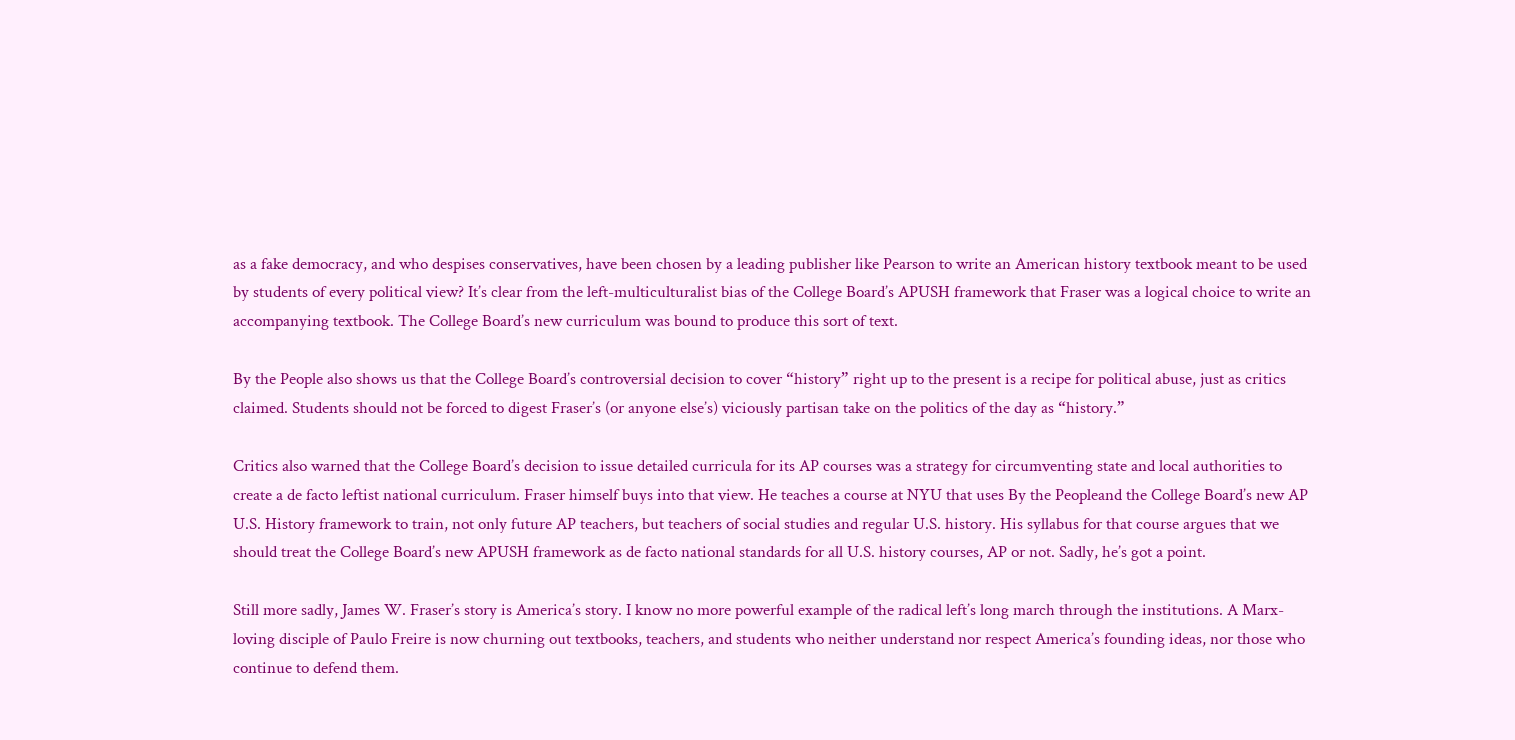as a fake democracy, and who despises conservatives, have been chosen by a leading publisher like Pearson to write an American history textbook meant to be used by students of every political view? It’s clear from the left-multiculturalist bias of the College Board’s APUSH framework that Fraser was a logical choice to write an accompanying textbook. The College Board’s new curriculum was bound to produce this sort of text.

By the People also shows us that the College Board’s controversial decision to cover “history” right up to the present is a recipe for political abuse, just as critics claimed. Students should not be forced to digest Fraser’s (or anyone else’s) viciously partisan take on the politics of the day as “history.”

Critics also warned that the College Board’s decision to issue detailed curricula for its AP courses was a strategy for circumventing state and local authorities to create a de facto leftist national curriculum. Fraser himself buys into that view. He teaches a course at NYU that uses By the Peopleand the College Board’s new AP U.S. History framework to train, not only future AP teachers, but teachers of social studies and regular U.S. history. His syllabus for that course argues that we should treat the College Board’s new APUSH framework as de facto national standards for all U.S. history courses, AP or not. Sadly, he’s got a point.

Still more sadly, James W. Fraser’s story is America’s story. I know no more powerful example of the radical left’s long march through the institutions. A Marx-loving disciple of Paulo Freire is now churning out textbooks, teachers, and students who neither understand nor respect America’s founding ideas, nor those who continue to defend them.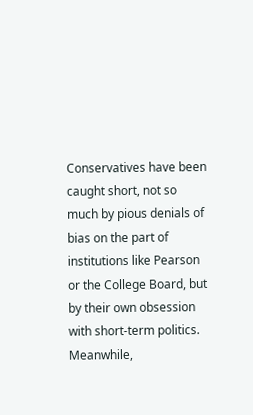Conservatives have been caught short, not so much by pious denials of bias on the part of institutions like Pearson or the College Board, but by their own obsession with short-term politics. Meanwhile,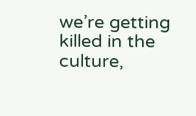we’re getting killed in the culture,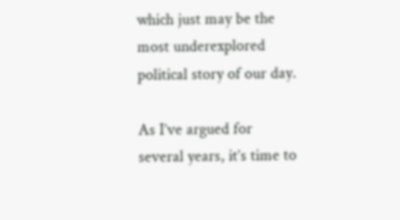which just may be the most underexplored political story of our day.

As I’ve argued for several years, it’s time to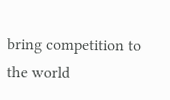bring competition to the world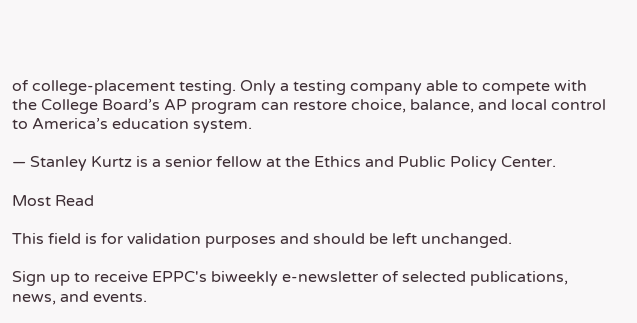of college-placement testing. Only a testing company able to compete with the College Board’s AP program can restore choice, balance, and local control to America’s education system.

— Stanley Kurtz is a senior fellow at the Ethics and Public Policy Center.

Most Read

This field is for validation purposes and should be left unchanged.

Sign up to receive EPPC's biweekly e-newsletter of selected publications, news, and events.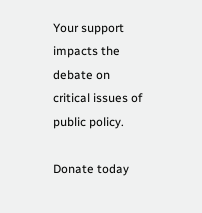Your support impacts the debate on critical issues of public policy.

Donate today